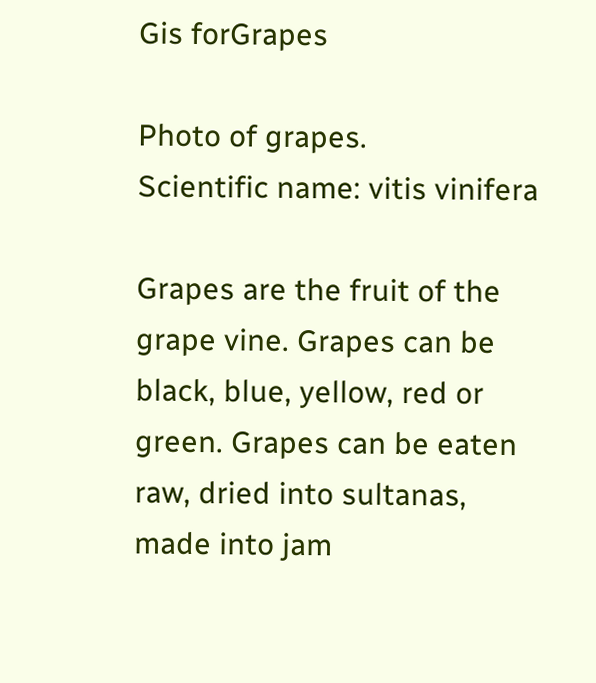Gis forGrapes

Photo of grapes.
Scientific name: vitis vinifera

Grapes are the fruit of the grape vine. Grapes can be black, blue, yellow, red or green. Grapes can be eaten raw, dried into sultanas, made into jam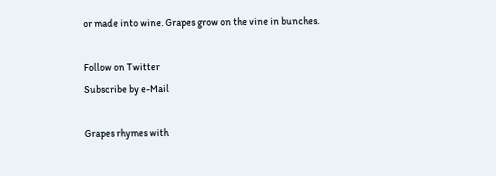or made into wine. Grapes grow on the vine in bunches.

Follow on Twitter
Subscribe by e-Mail

Grapes rhymes with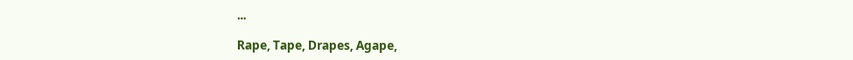...

Rape, Tape, Drapes, Agape,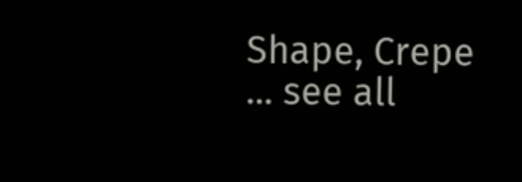Shape, Crepe ... see all